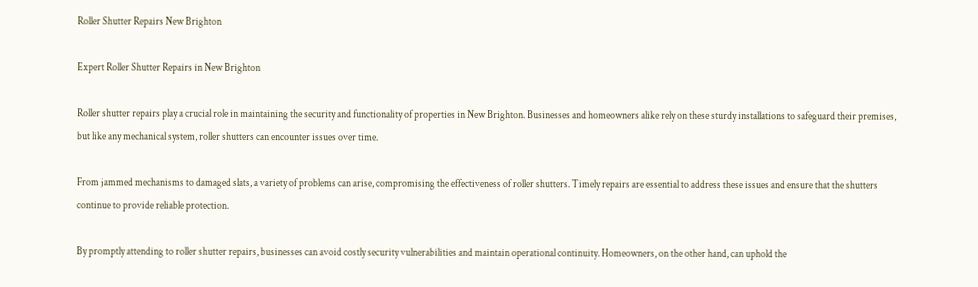Roller Shutter Repairs New Brighton

Expert Roller Shutter Repairs in New Brighton

Roller shutter repairs play a crucial role in maintaining the security and functionality of properties in New Brighton. Businesses and homeowners alike rely on these sturdy installations to safeguard their premises, but like any mechanical system, roller shutters can encounter issues over time.

From jammed mechanisms to damaged slats, a variety of problems can arise, compromising the effectiveness of roller shutters. Timely repairs are essential to address these issues and ensure that the shutters continue to provide reliable protection.

By promptly attending to roller shutter repairs, businesses can avoid costly security vulnerabilities and maintain operational continuity. Homeowners, on the other hand, can uphold the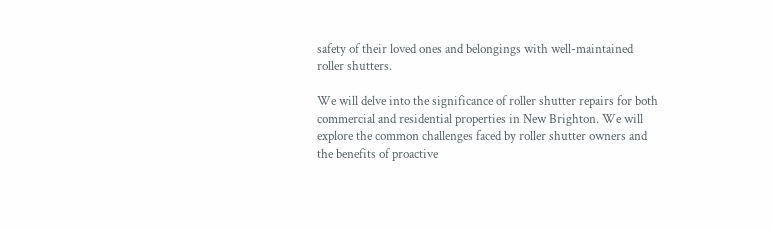safety of their loved ones and belongings with well-maintained roller shutters.

We will delve into the significance of roller shutter repairs for both commercial and residential properties in New Brighton. We will explore the common challenges faced by roller shutter owners and the benefits of proactive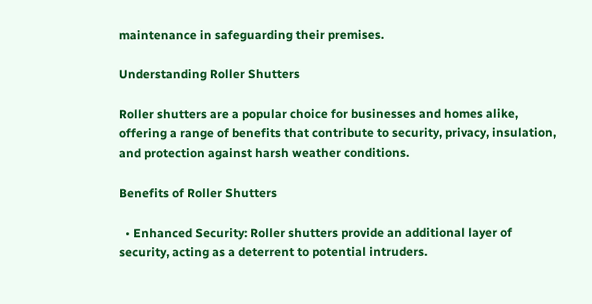maintenance in safeguarding their premises.

Understanding Roller Shutters

Roller shutters are a popular choice for businesses and homes alike, offering a range of benefits that contribute to security, privacy, insulation, and protection against harsh weather conditions.

Benefits of Roller Shutters

  • Enhanced Security: Roller shutters provide an additional layer of security, acting as a deterrent to potential intruders.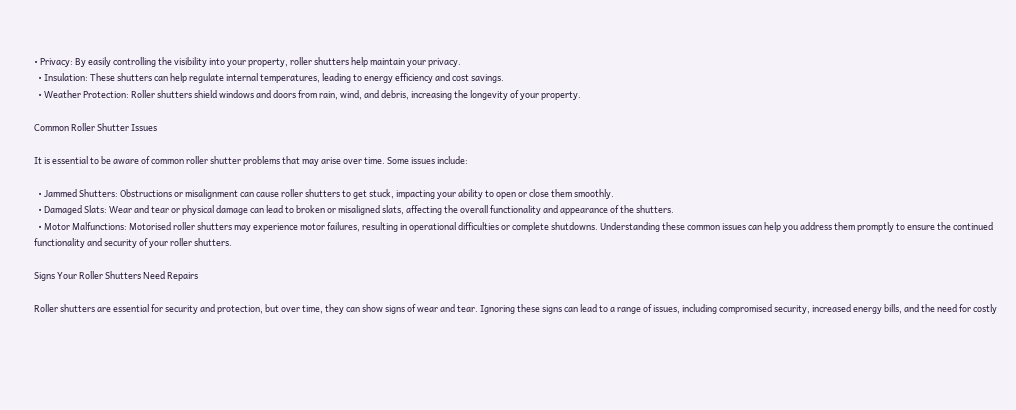• Privacy: By easily controlling the visibility into your property, roller shutters help maintain your privacy.
  • Insulation: These shutters can help regulate internal temperatures, leading to energy efficiency and cost savings.
  • Weather Protection: Roller shutters shield windows and doors from rain, wind, and debris, increasing the longevity of your property.

Common Roller Shutter Issues

It is essential to be aware of common roller shutter problems that may arise over time. Some issues include:

  • Jammed Shutters: Obstructions or misalignment can cause roller shutters to get stuck, impacting your ability to open or close them smoothly.
  • Damaged Slats: Wear and tear or physical damage can lead to broken or misaligned slats, affecting the overall functionality and appearance of the shutters.
  • Motor Malfunctions: Motorised roller shutters may experience motor failures, resulting in operational difficulties or complete shutdowns. Understanding these common issues can help you address them promptly to ensure the continued functionality and security of your roller shutters.

Signs Your Roller Shutters Need Repairs

Roller shutters are essential for security and protection, but over time, they can show signs of wear and tear. Ignoring these signs can lead to a range of issues, including compromised security, increased energy bills, and the need for costly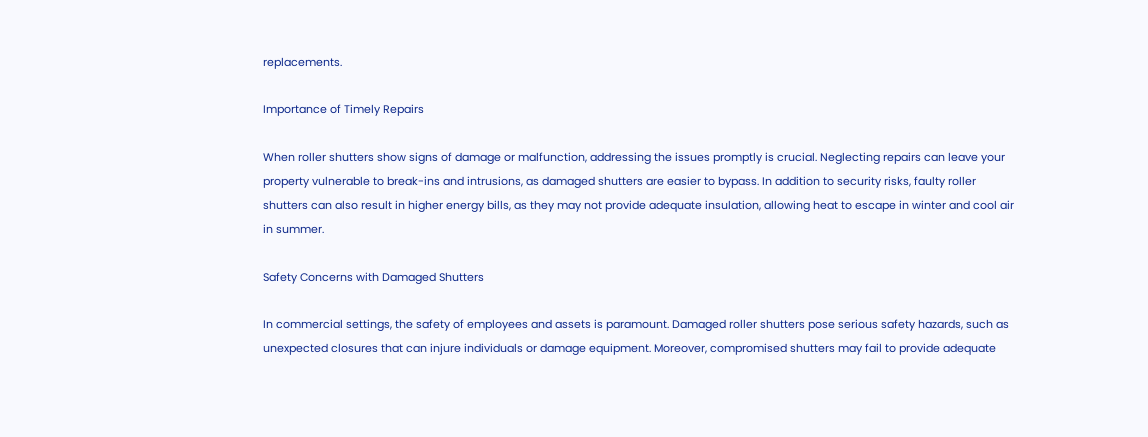replacements.

Importance of Timely Repairs

When roller shutters show signs of damage or malfunction, addressing the issues promptly is crucial. Neglecting repairs can leave your property vulnerable to break-ins and intrusions, as damaged shutters are easier to bypass. In addition to security risks, faulty roller shutters can also result in higher energy bills, as they may not provide adequate insulation, allowing heat to escape in winter and cool air in summer.

Safety Concerns with Damaged Shutters

In commercial settings, the safety of employees and assets is paramount. Damaged roller shutters pose serious safety hazards, such as unexpected closures that can injure individuals or damage equipment. Moreover, compromised shutters may fail to provide adequate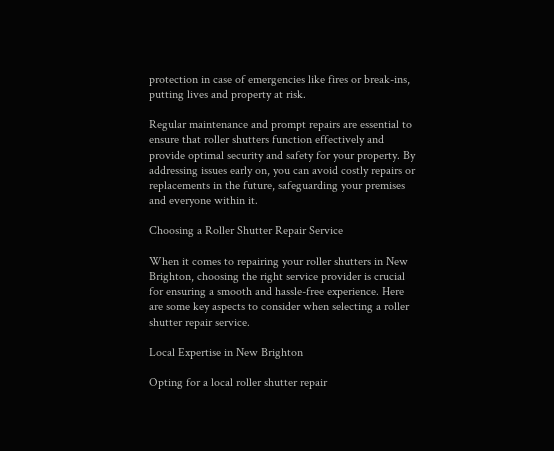protection in case of emergencies like fires or break-ins, putting lives and property at risk.

Regular maintenance and prompt repairs are essential to ensure that roller shutters function effectively and provide optimal security and safety for your property. By addressing issues early on, you can avoid costly repairs or replacements in the future, safeguarding your premises and everyone within it.

Choosing a Roller Shutter Repair Service

When it comes to repairing your roller shutters in New Brighton, choosing the right service provider is crucial for ensuring a smooth and hassle-free experience. Here are some key aspects to consider when selecting a roller shutter repair service.

Local Expertise in New Brighton

Opting for a local roller shutter repair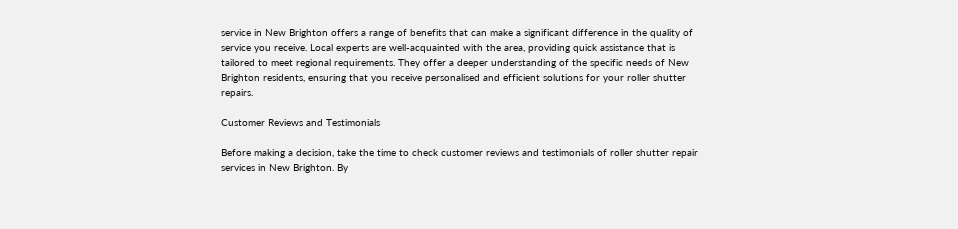service in New Brighton offers a range of benefits that can make a significant difference in the quality of service you receive. Local experts are well-acquainted with the area, providing quick assistance that is tailored to meet regional requirements. They offer a deeper understanding of the specific needs of New Brighton residents, ensuring that you receive personalised and efficient solutions for your roller shutter repairs.

Customer Reviews and Testimonials

Before making a decision, take the time to check customer reviews and testimonials of roller shutter repair services in New Brighton. By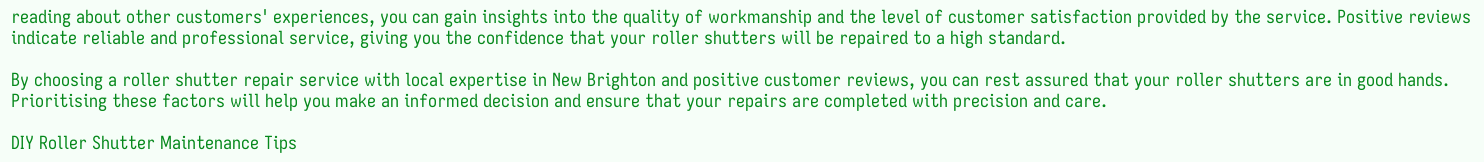reading about other customers' experiences, you can gain insights into the quality of workmanship and the level of customer satisfaction provided by the service. Positive reviews indicate reliable and professional service, giving you the confidence that your roller shutters will be repaired to a high standard.

By choosing a roller shutter repair service with local expertise in New Brighton and positive customer reviews, you can rest assured that your roller shutters are in good hands. Prioritising these factors will help you make an informed decision and ensure that your repairs are completed with precision and care.

DIY Roller Shutter Maintenance Tips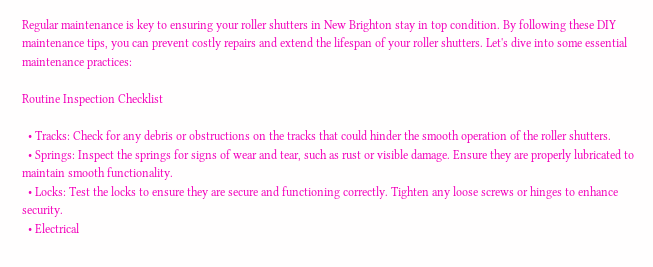Regular maintenance is key to ensuring your roller shutters in New Brighton stay in top condition. By following these DIY maintenance tips, you can prevent costly repairs and extend the lifespan of your roller shutters. Let's dive into some essential maintenance practices:

Routine Inspection Checklist

  • Tracks: Check for any debris or obstructions on the tracks that could hinder the smooth operation of the roller shutters.
  • Springs: Inspect the springs for signs of wear and tear, such as rust or visible damage. Ensure they are properly lubricated to maintain smooth functionality.
  • Locks: Test the locks to ensure they are secure and functioning correctly. Tighten any loose screws or hinges to enhance security.
  • Electrical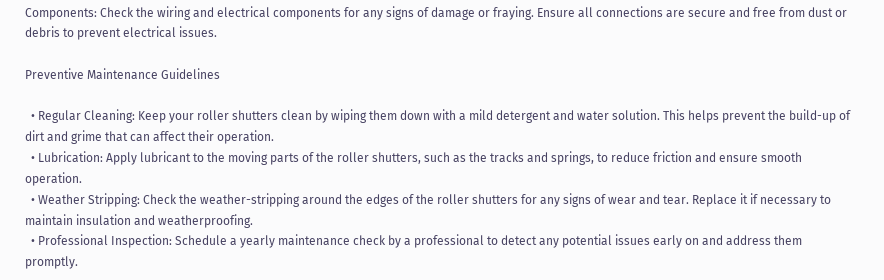Components: Check the wiring and electrical components for any signs of damage or fraying. Ensure all connections are secure and free from dust or debris to prevent electrical issues.

Preventive Maintenance Guidelines

  • Regular Cleaning: Keep your roller shutters clean by wiping them down with a mild detergent and water solution. This helps prevent the build-up of dirt and grime that can affect their operation.
  • Lubrication: Apply lubricant to the moving parts of the roller shutters, such as the tracks and springs, to reduce friction and ensure smooth operation.
  • Weather Stripping: Check the weather-stripping around the edges of the roller shutters for any signs of wear and tear. Replace it if necessary to maintain insulation and weatherproofing.
  • Professional Inspection: Schedule a yearly maintenance check by a professional to detect any potential issues early on and address them promptly.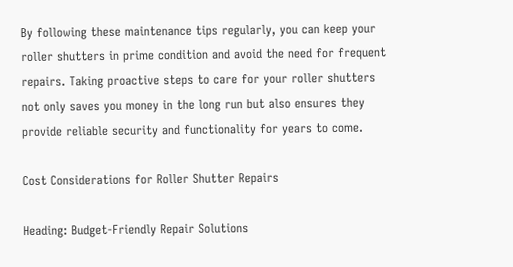By following these maintenance tips regularly, you can keep your roller shutters in prime condition and avoid the need for frequent repairs. Taking proactive steps to care for your roller shutters not only saves you money in the long run but also ensures they provide reliable security and functionality for years to come.

Cost Considerations for Roller Shutter Repairs

Heading: Budget-Friendly Repair Solutions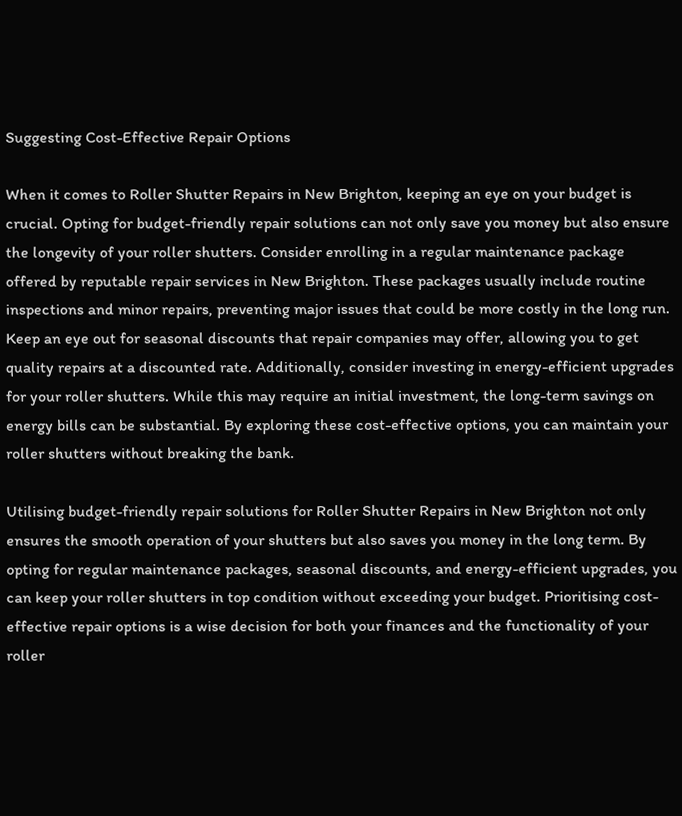Suggesting Cost-Effective Repair Options

When it comes to Roller Shutter Repairs in New Brighton, keeping an eye on your budget is crucial. Opting for budget-friendly repair solutions can not only save you money but also ensure the longevity of your roller shutters. Consider enrolling in a regular maintenance package offered by reputable repair services in New Brighton. These packages usually include routine inspections and minor repairs, preventing major issues that could be more costly in the long run. Keep an eye out for seasonal discounts that repair companies may offer, allowing you to get quality repairs at a discounted rate. Additionally, consider investing in energy-efficient upgrades for your roller shutters. While this may require an initial investment, the long-term savings on energy bills can be substantial. By exploring these cost-effective options, you can maintain your roller shutters without breaking the bank.

Utilising budget-friendly repair solutions for Roller Shutter Repairs in New Brighton not only ensures the smooth operation of your shutters but also saves you money in the long term. By opting for regular maintenance packages, seasonal discounts, and energy-efficient upgrades, you can keep your roller shutters in top condition without exceeding your budget. Prioritising cost-effective repair options is a wise decision for both your finances and the functionality of your roller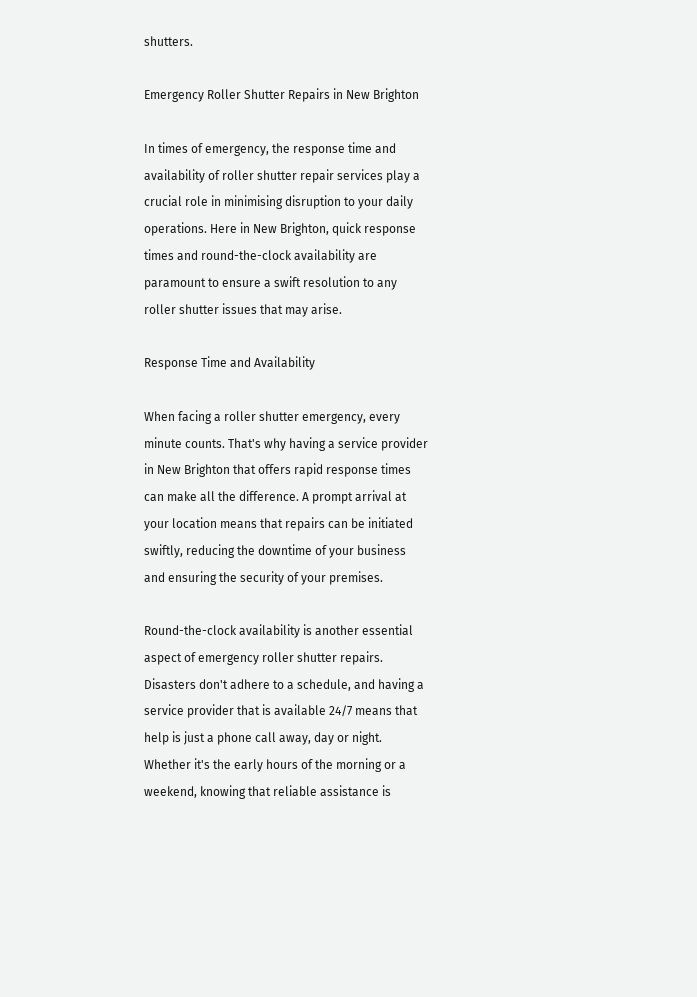shutters.

Emergency Roller Shutter Repairs in New Brighton

In times of emergency, the response time and availability of roller shutter repair services play a crucial role in minimising disruption to your daily operations. Here in New Brighton, quick response times and round-the-clock availability are paramount to ensure a swift resolution to any roller shutter issues that may arise.

Response Time and Availability

When facing a roller shutter emergency, every minute counts. That's why having a service provider in New Brighton that offers rapid response times can make all the difference. A prompt arrival at your location means that repairs can be initiated swiftly, reducing the downtime of your business and ensuring the security of your premises.

Round-the-clock availability is another essential aspect of emergency roller shutter repairs. Disasters don't adhere to a schedule, and having a service provider that is available 24/7 means that help is just a phone call away, day or night. Whether it's the early hours of the morning or a weekend, knowing that reliable assistance is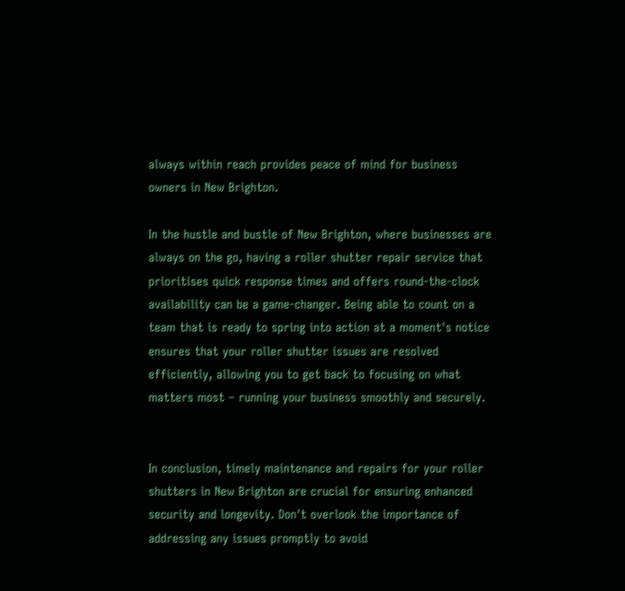always within reach provides peace of mind for business owners in New Brighton.

In the hustle and bustle of New Brighton, where businesses are always on the go, having a roller shutter repair service that prioritises quick response times and offers round-the-clock availability can be a game-changer. Being able to count on a team that is ready to spring into action at a moment's notice ensures that your roller shutter issues are resolved efficiently, allowing you to get back to focusing on what matters most – running your business smoothly and securely.


In conclusion, timely maintenance and repairs for your roller shutters in New Brighton are crucial for ensuring enhanced security and longevity. Don't overlook the importance of addressing any issues promptly to avoid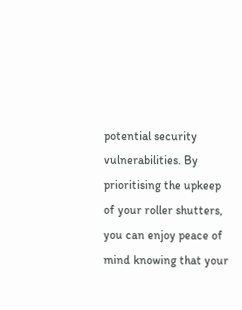potential security vulnerabilities. By prioritising the upkeep of your roller shutters, you can enjoy peace of mind knowing that your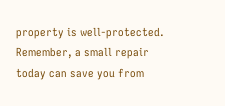property is well-protected. Remember, a small repair today can save you from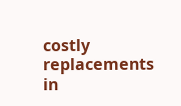costly replacements in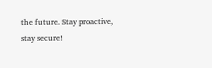the future. Stay proactive, stay secure!